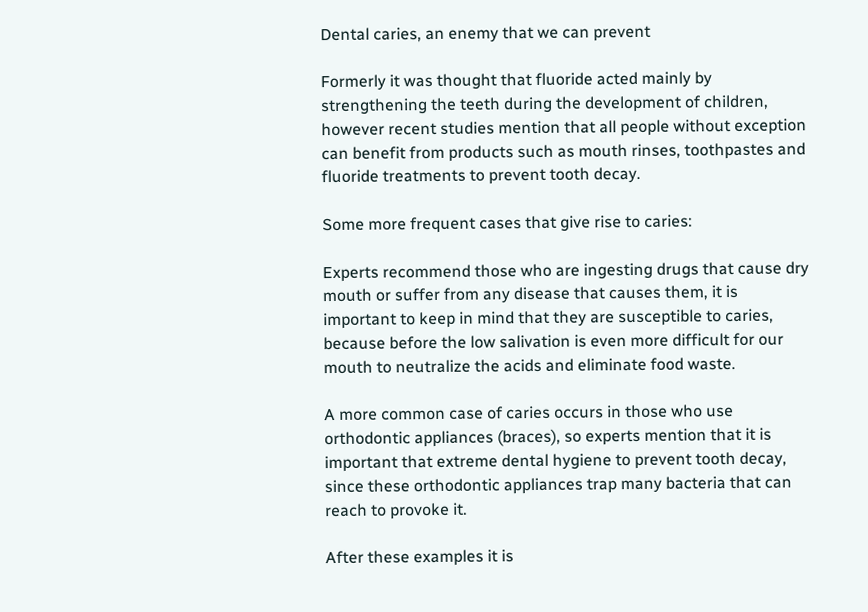Dental caries, an enemy that we can prevent

Formerly it was thought that fluoride acted mainly by strengthening the teeth during the development of children, however recent studies mention that all people without exception can benefit from products such as mouth rinses, toothpastes and fluoride treatments to prevent tooth decay.

Some more frequent cases that give rise to caries:

Experts recommend those who are ingesting drugs that cause dry mouth or suffer from any disease that causes them, it is important to keep in mind that they are susceptible to caries, because before the low salivation is even more difficult for our mouth to neutralize the acids and eliminate food waste.

A more common case of caries occurs in those who use orthodontic appliances (braces), so experts mention that it is important that extreme dental hygiene to prevent tooth decay, since these orthodontic appliances trap many bacteria that can reach to provoke it.

After these examples it is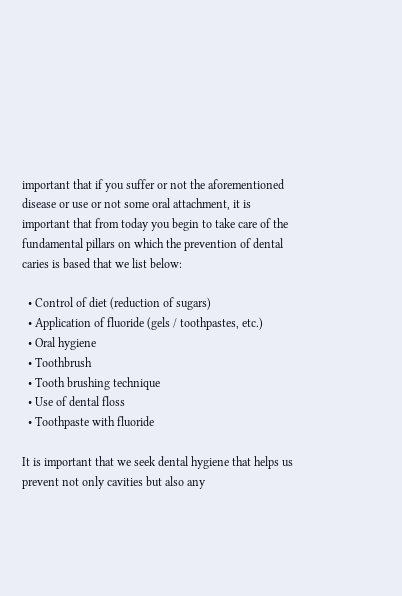important that if you suffer or not the aforementioned disease or use or not some oral attachment, it is important that from today you begin to take care of the fundamental pillars on which the prevention of dental caries is based that we list below:

  • Control of diet (reduction of sugars)
  • Application of fluoride (gels / toothpastes, etc.)
  • Oral hygiene
  • Toothbrush
  • Tooth brushing technique
  • Use of dental floss
  • Toothpaste with fluoride

It is important that we seek dental hygiene that helps us prevent not only cavities but also any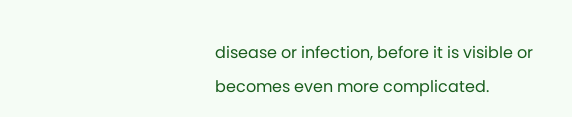disease or infection, before it is visible or becomes even more complicated.